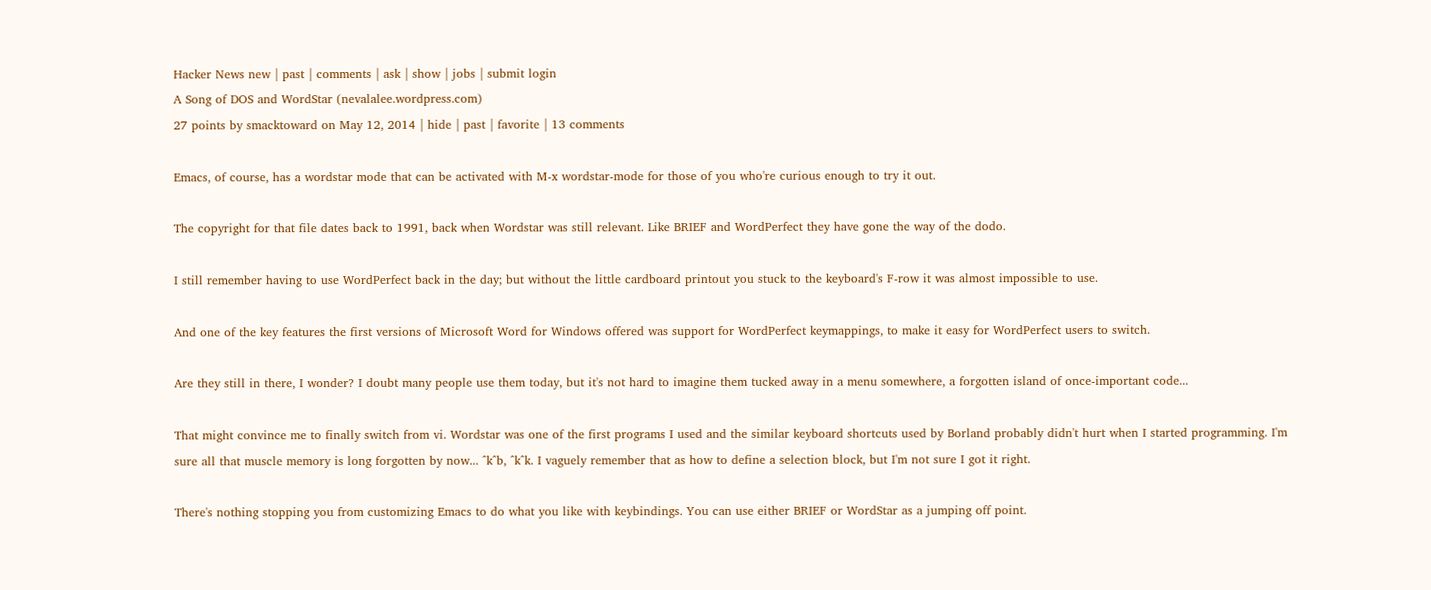Hacker News new | past | comments | ask | show | jobs | submit login
A Song of DOS and WordStar (nevalalee.wordpress.com)
27 points by smacktoward on May 12, 2014 | hide | past | favorite | 13 comments

Emacs, of course, has a wordstar mode that can be activated with M-x wordstar-mode for those of you who're curious enough to try it out.

The copyright for that file dates back to 1991, back when Wordstar was still relevant. Like BRIEF and WordPerfect they have gone the way of the dodo.

I still remember having to use WordPerfect back in the day; but without the little cardboard printout you stuck to the keyboard's F-row it was almost impossible to use.

And one of the key features the first versions of Microsoft Word for Windows offered was support for WordPerfect keymappings, to make it easy for WordPerfect users to switch.

Are they still in there, I wonder? I doubt many people use them today, but it's not hard to imagine them tucked away in a menu somewhere, a forgotten island of once-important code...

That might convince me to finally switch from vi. Wordstar was one of the first programs I used and the similar keyboard shortcuts used by Borland probably didn't hurt when I started programming. I'm sure all that muscle memory is long forgotten by now... ^k^b, ^k^k. I vaguely remember that as how to define a selection block, but I'm not sure I got it right.

There's nothing stopping you from customizing Emacs to do what you like with keybindings. You can use either BRIEF or WordStar as a jumping off point.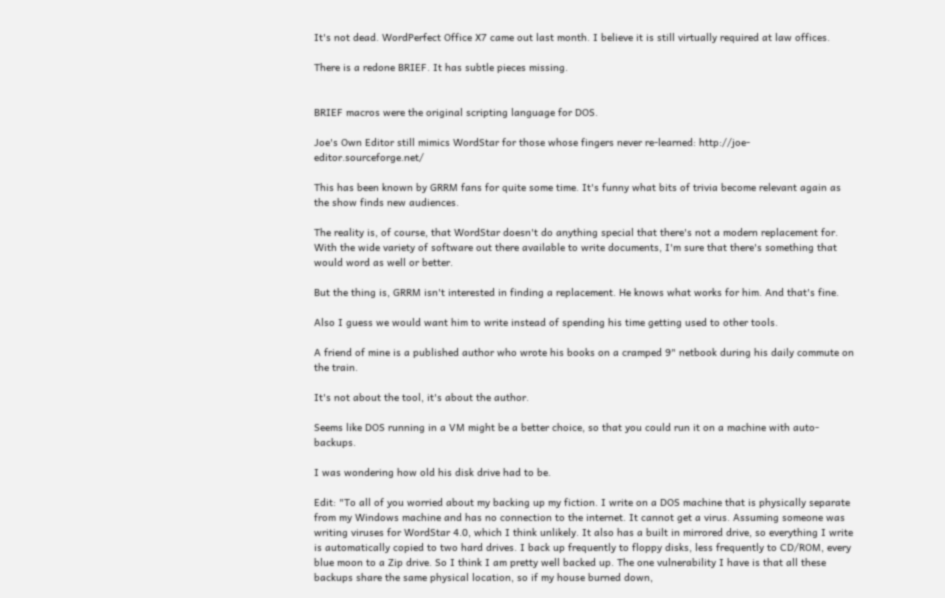It's not dead. WordPerfect Office X7 came out last month. I believe it is still virtually required at law offices.

There is a redone BRIEF. It has subtle pieces missing.


BRIEF macros were the original scripting language for DOS.

Joe's Own Editor still mimics WordStar for those whose fingers never re-learned: http://joe-editor.sourceforge.net/

This has been known by GRRM fans for quite some time. It's funny what bits of trivia become relevant again as the show finds new audiences.

The reality is, of course, that WordStar doesn't do anything special that there's not a modern replacement for. With the wide variety of software out there available to write documents, I'm sure that there's something that would word as well or better.

But the thing is, GRRM isn't interested in finding a replacement. He knows what works for him. And that's fine.

Also I guess we would want him to write instead of spending his time getting used to other tools.

A friend of mine is a published author who wrote his books on a cramped 9" netbook during his daily commute on the train.

It's not about the tool, it's about the author.

Seems like DOS running in a VM might be a better choice, so that you could run it on a machine with auto-backups.

I was wondering how old his disk drive had to be.

Edit: "To all of you worried about my backing up my fiction. I write on a DOS machine that is physically separate from my Windows machine and has no connection to the internet. It cannot get a virus. Assuming someone was writing viruses for WordStar 4.0, which I think unlikely. It also has a built in mirrored drive, so everything I write is automatically copied to two hard drives. I back up frequently to floppy disks, less frequently to CD/ROM, every blue moon to a Zip drive. So I think I am pretty well backed up. The one vulnerability I have is that all these backups share the same physical location, so if my house burned down,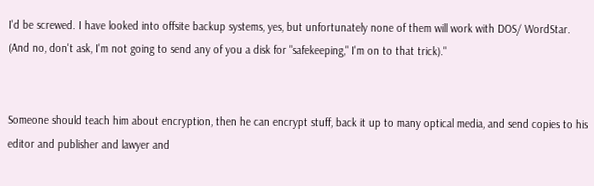I'd be screwed. I have looked into offsite backup systems, yes, but unfortunately none of them will work with DOS/ WordStar. (And no, don't ask, I'm not going to send any of you a disk for "safekeeping," I'm on to that trick)."


Someone should teach him about encryption, then he can encrypt stuff, back it up to many optical media, and send copies to his editor and publisher and lawyer and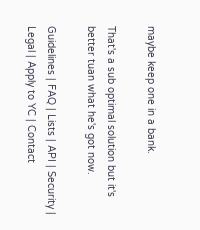maybe keep one in a bank.

That's a sub optimal solution but it's better tuan what he's got now.

Guidelines | FAQ | Lists | API | Security | Legal | Apply to YC | Contact